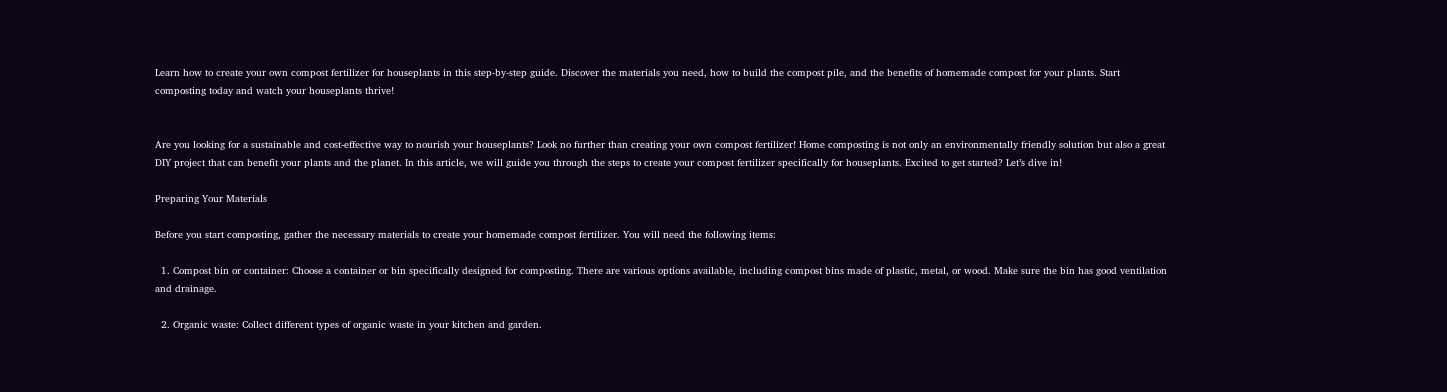Learn how to create your own compost fertilizer for houseplants in this step-by-step guide. Discover the materials you need, how to build the compost pile, and the benefits of homemade compost for your plants. Start composting today and watch your houseplants thrive!


Are you looking for a sustainable and cost-effective way to nourish your houseplants? Look no further than creating your own compost fertilizer! Home composting is not only an environmentally friendly solution but also a great DIY project that can benefit your plants and the planet. In this article, we will guide you through the steps to create your compost fertilizer specifically for houseplants. Excited to get started? Let’s dive in!

Preparing Your Materials

Before you start composting, gather the necessary materials to create your homemade compost fertilizer. You will need the following items:

  1. Compost bin or container: Choose a container or bin specifically designed for composting. There are various options available, including compost bins made of plastic, metal, or wood. Make sure the bin has good ventilation and drainage.

  2. Organic waste: Collect different types of organic waste in your kitchen and garden.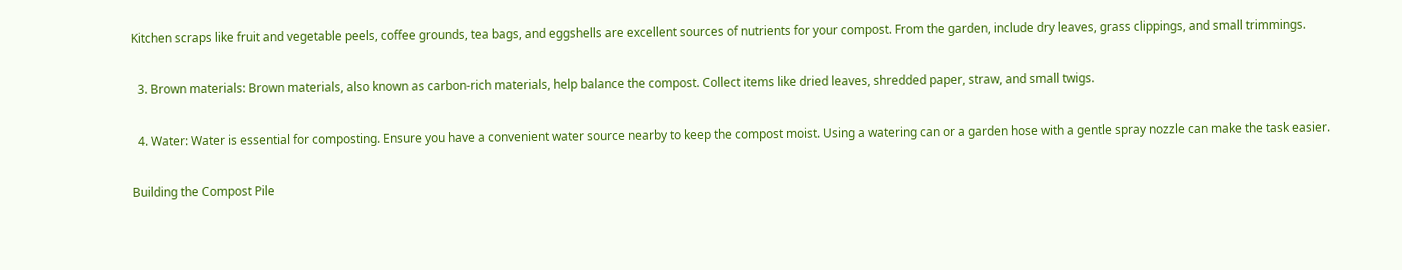Kitchen scraps like fruit and vegetable peels, coffee grounds, tea bags, and eggshells are excellent sources of nutrients for your compost. From the garden, include dry leaves, grass clippings, and small trimmings.

  3. Brown materials: Brown materials, also known as carbon-rich materials, help balance the compost. Collect items like dried leaves, shredded paper, straw, and small twigs.

  4. Water: Water is essential for composting. Ensure you have a convenient water source nearby to keep the compost moist. Using a watering can or a garden hose with a gentle spray nozzle can make the task easier.

Building the Compost Pile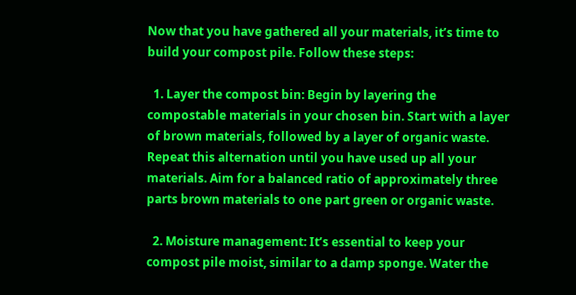Now that you have gathered all your materials, it’s time to build your compost pile. Follow these steps:

  1. Layer the compost bin: Begin by layering the compostable materials in your chosen bin. Start with a layer of brown materials, followed by a layer of organic waste. Repeat this alternation until you have used up all your materials. Aim for a balanced ratio of approximately three parts brown materials to one part green or organic waste.

  2. Moisture management: It’s essential to keep your compost pile moist, similar to a damp sponge. Water the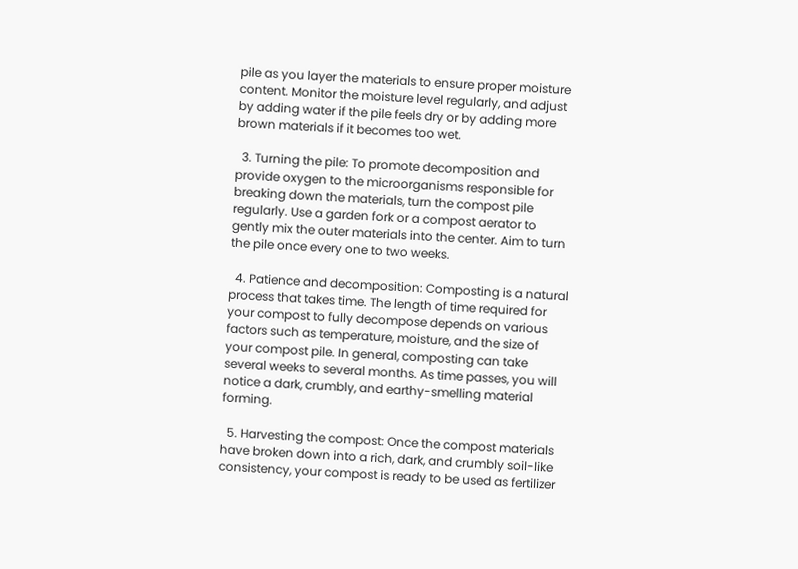pile as you layer the materials to ensure proper moisture content. Monitor the moisture level regularly, and adjust by adding water if the pile feels dry or by adding more brown materials if it becomes too wet.

  3. Turning the pile: To promote decomposition and provide oxygen to the microorganisms responsible for breaking down the materials, turn the compost pile regularly. Use a garden fork or a compost aerator to gently mix the outer materials into the center. Aim to turn the pile once every one to two weeks.

  4. Patience and decomposition: Composting is a natural process that takes time. The length of time required for your compost to fully decompose depends on various factors such as temperature, moisture, and the size of your compost pile. In general, composting can take several weeks to several months. As time passes, you will notice a dark, crumbly, and earthy-smelling material forming.

  5. Harvesting the compost: Once the compost materials have broken down into a rich, dark, and crumbly soil-like consistency, your compost is ready to be used as fertilizer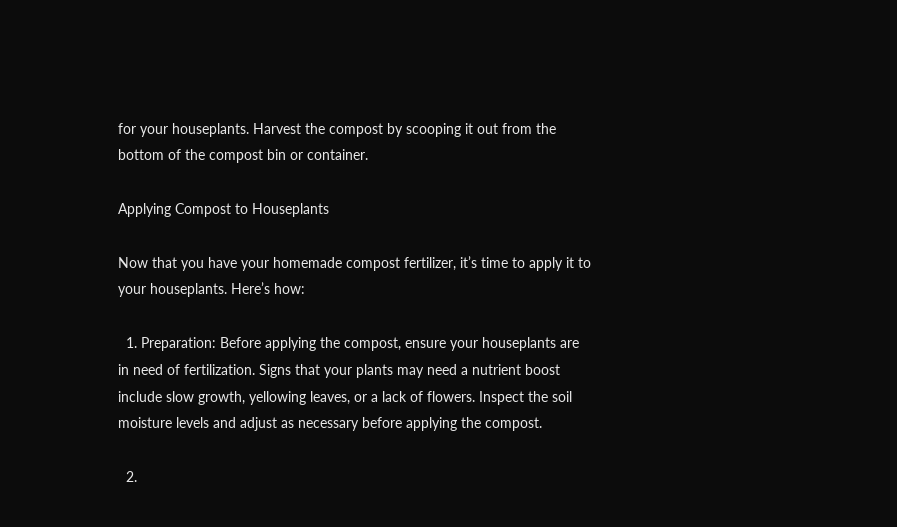for your houseplants. Harvest the compost by scooping it out from the bottom of the compost bin or container.

Applying Compost to Houseplants

Now that you have your homemade compost fertilizer, it’s time to apply it to your houseplants. Here’s how:

  1. Preparation: Before applying the compost, ensure your houseplants are in need of fertilization. Signs that your plants may need a nutrient boost include slow growth, yellowing leaves, or a lack of flowers. Inspect the soil moisture levels and adjust as necessary before applying the compost.

  2.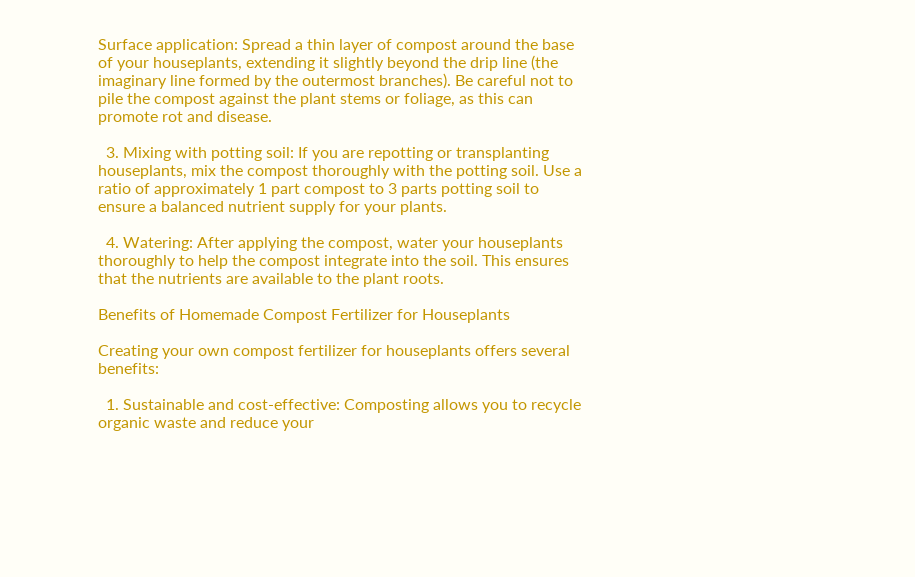Surface application: Spread a thin layer of compost around the base of your houseplants, extending it slightly beyond the drip line (the imaginary line formed by the outermost branches). Be careful not to pile the compost against the plant stems or foliage, as this can promote rot and disease.

  3. Mixing with potting soil: If you are repotting or transplanting houseplants, mix the compost thoroughly with the potting soil. Use a ratio of approximately 1 part compost to 3 parts potting soil to ensure a balanced nutrient supply for your plants.

  4. Watering: After applying the compost, water your houseplants thoroughly to help the compost integrate into the soil. This ensures that the nutrients are available to the plant roots.

Benefits of Homemade Compost Fertilizer for Houseplants

Creating your own compost fertilizer for houseplants offers several benefits:

  1. Sustainable and cost-effective: Composting allows you to recycle organic waste and reduce your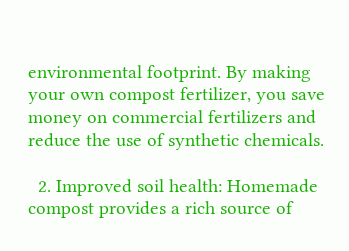environmental footprint. By making your own compost fertilizer, you save money on commercial fertilizers and reduce the use of synthetic chemicals.

  2. Improved soil health: Homemade compost provides a rich source of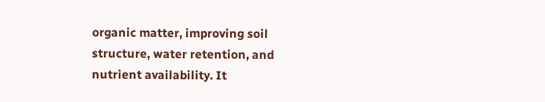organic matter, improving soil structure, water retention, and nutrient availability. It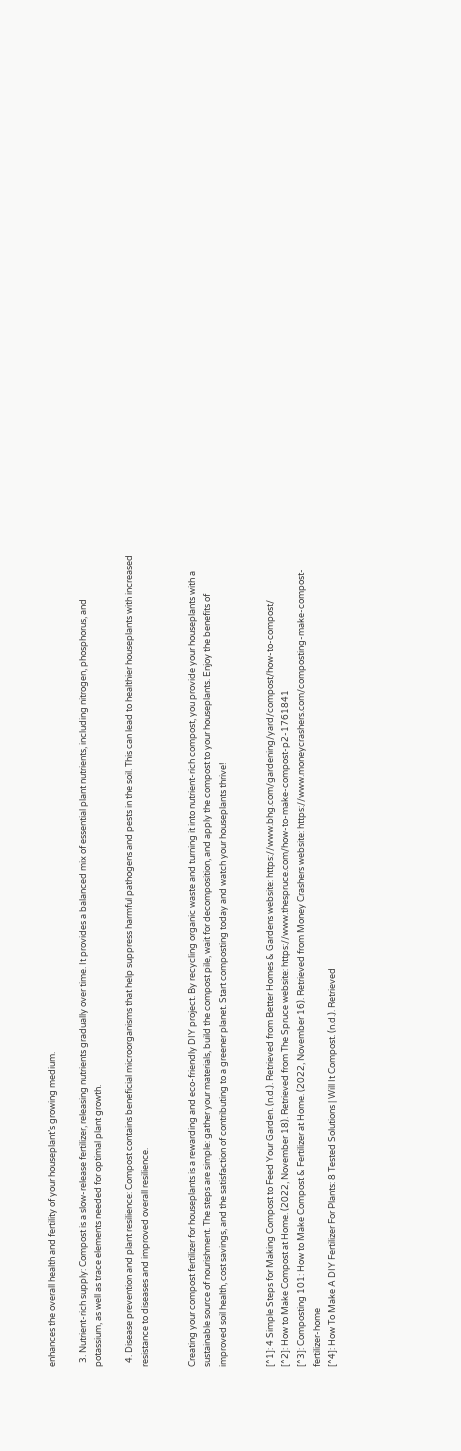enhances the overall health and fertility of your houseplant’s growing medium.

  3. Nutrient-rich supply: Compost is a slow-release fertilizer, releasing nutrients gradually over time. It provides a balanced mix of essential plant nutrients, including nitrogen, phosphorus, and potassium, as well as trace elements needed for optimal plant growth.

  4. Disease prevention and plant resilience: Compost contains beneficial microorganisms that help suppress harmful pathogens and pests in the soil. This can lead to healthier houseplants with increased resistance to diseases and improved overall resilience.


Creating your compost fertilizer for houseplants is a rewarding and eco-friendly DIY project. By recycling organic waste and turning it into nutrient-rich compost, you provide your houseplants with a sustainable source of nourishment. The steps are simple: gather your materials, build the compost pile, wait for decomposition, and apply the compost to your houseplants. Enjoy the benefits of improved soil health, cost savings, and the satisfaction of contributing to a greener planet. Start composting today and watch your houseplants thrive!


[^1]: 4 Simple Steps for Making Compost to Feed Your Garden. (n.d.). Retrieved from Better Homes & Gardens website: https://www.bhg.com/gardening/yard/compost/how-to-compost/
[^2]: How to Make Compost at Home. (2022, November 18). Retrieved from The Spruce website: https://www.thespruce.com/how-to-make-compost-p2-1761841
[^3]: Composting 101: How to Make Compost & Fertilizer at Home. (2022, November 16). Retrieved from Money Crashers website: https://www.moneycrashers.com/composting-make-compost-fertilizer-home
[^4]: How To Make A DIY Fertilizer For Plants: 8 Tested Solutions | Will It Compost. (n.d.). Retrieved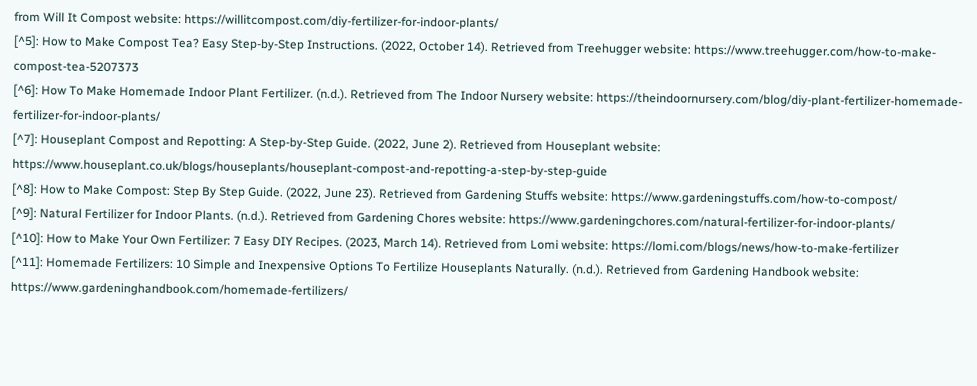from Will It Compost website: https://willitcompost.com/diy-fertilizer-for-indoor-plants/
[^5]: How to Make Compost Tea? Easy Step-by-Step Instructions. (2022, October 14). Retrieved from Treehugger website: https://www.treehugger.com/how-to-make-compost-tea-5207373
[^6]: How To Make Homemade Indoor Plant Fertilizer. (n.d.). Retrieved from The Indoor Nursery website: https://theindoornursery.com/blog/diy-plant-fertilizer-homemade-fertilizer-for-indoor-plants/
[^7]: Houseplant Compost and Repotting: A Step-by-Step Guide. (2022, June 2). Retrieved from Houseplant website: https://www.houseplant.co.uk/blogs/houseplants/houseplant-compost-and-repotting-a-step-by-step-guide
[^8]: How to Make Compost: Step By Step Guide. (2022, June 23). Retrieved from Gardening Stuffs website: https://www.gardeningstuffs.com/how-to-compost/
[^9]: Natural Fertilizer for Indoor Plants. (n.d.). Retrieved from Gardening Chores website: https://www.gardeningchores.com/natural-fertilizer-for-indoor-plants/
[^10]: How to Make Your Own Fertilizer: 7 Easy DIY Recipes. (2023, March 14). Retrieved from Lomi website: https://lomi.com/blogs/news/how-to-make-fertilizer
[^11]: Homemade Fertilizers: 10 Simple and Inexpensive Options To Fertilize Houseplants Naturally. (n.d.). Retrieved from Gardening Handbook website: https://www.gardeninghandbook.com/homemade-fertilizers/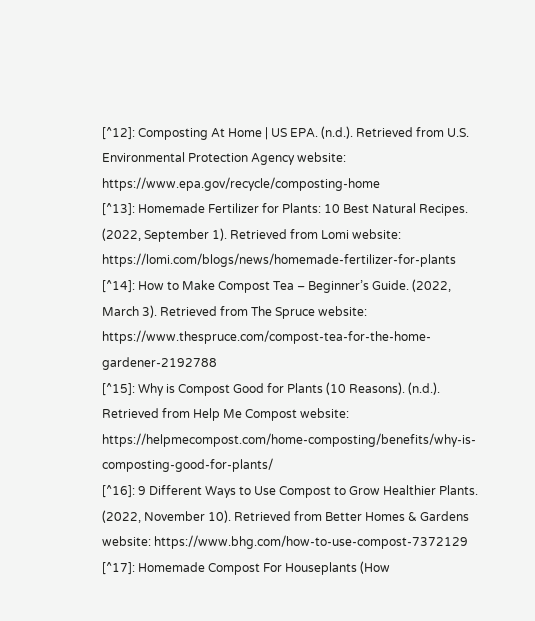[^12]: Composting At Home | US EPA. (n.d.). Retrieved from U.S. Environmental Protection Agency website: https://www.epa.gov/recycle/composting-home
[^13]: Homemade Fertilizer for Plants: 10 Best Natural Recipes. (2022, September 1). Retrieved from Lomi website: https://lomi.com/blogs/news/homemade-fertilizer-for-plants
[^14]: How to Make Compost Tea – Beginner’s Guide. (2022, March 3). Retrieved from The Spruce website: https://www.thespruce.com/compost-tea-for-the-home-gardener-2192788
[^15]: Why is Compost Good for Plants (10 Reasons). (n.d.). Retrieved from Help Me Compost website: https://helpmecompost.com/home-composting/benefits/why-is-composting-good-for-plants/
[^16]: 9 Different Ways to Use Compost to Grow Healthier Plants. (2022, November 10). Retrieved from Better Homes & Gardens website: https://www.bhg.com/how-to-use-compost-7372129
[^17]: Homemade Compost For Houseplants (How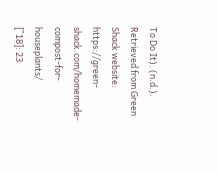To Do It). (n.d.). Retrieved from Green Shack website: https://green-shack.com/homemade-compost-for-houseplants/
[^18]: 23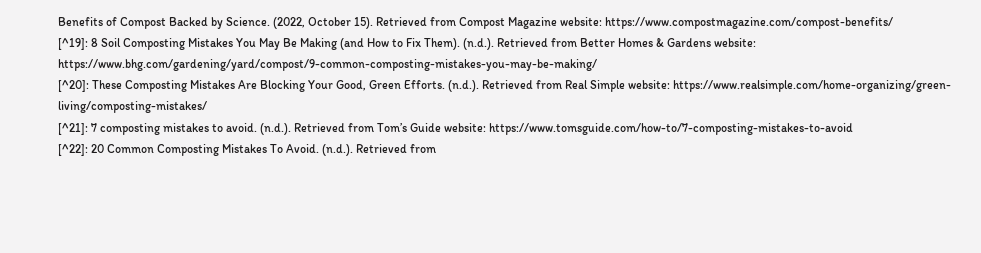Benefits of Compost Backed by Science. (2022, October 15). Retrieved from Compost Magazine website: https://www.compostmagazine.com/compost-benefits/
[^19]: 8 Soil Composting Mistakes You May Be Making (and How to Fix Them). (n.d.). Retrieved from Better Homes & Gardens website: https://www.bhg.com/gardening/yard/compost/9-common-composting-mistakes-you-may-be-making/
[^20]: These Composting Mistakes Are Blocking Your Good, Green Efforts. (n.d.). Retrieved from Real Simple website: https://www.realsimple.com/home-organizing/green-living/composting-mistakes/
[^21]: 7 composting mistakes to avoid. (n.d.). Retrieved from Tom’s Guide website: https://www.tomsguide.com/how-to/7-composting-mistakes-to-avoid
[^22]: 20 Common Composting Mistakes To Avoid. (n.d.). Retrieved from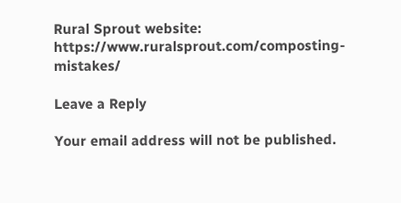Rural Sprout website: https://www.ruralsprout.com/composting-mistakes/

Leave a Reply

Your email address will not be published.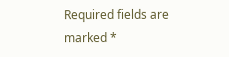Required fields are marked *